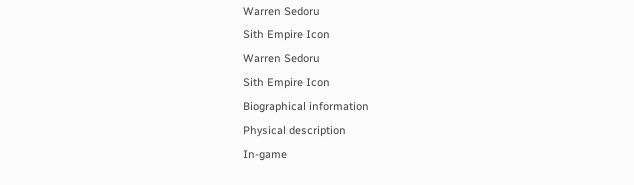Warren Sedoru
Sith Empire Icon
Warren Sedoru
Sith Empire Icon
Biographical information
Physical description
In-game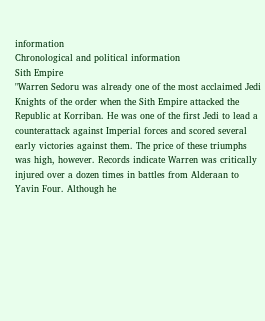information
Chronological and political information
Sith Empire
"Warren Sedoru was already one of the most acclaimed Jedi Knights of the order when the Sith Empire attacked the Republic at Korriban. He was one of the first Jedi to lead a counterattack against Imperial forces and scored several early victories against them. The price of these triumphs was high, however. Records indicate Warren was critically injured over a dozen times in battles from Alderaan to Yavin Four. Although he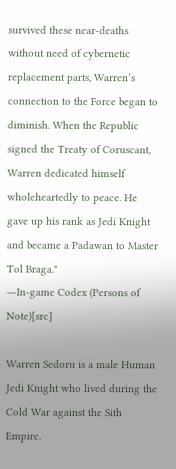survived these near-deaths without need of cybernetic replacement parts, Warren’s connection to the Force began to diminish. When the Republic signed the Treaty of Coruscant, Warren dedicated himself wholeheartedly to peace. He gave up his rank as Jedi Knight and became a Padawan to Master Tol Braga."
―In-game Codex (Persons of Note)[src]

Warren Sedoru is a male Human Jedi Knight who lived during the Cold War against the Sith Empire.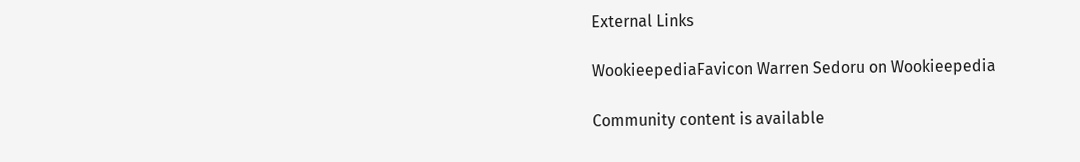External Links

WookieepediaFavicon Warren Sedoru on Wookieepedia

Community content is available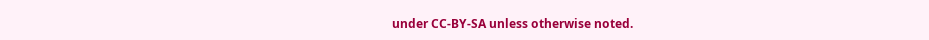under CC-BY-SA unless otherwise noted.